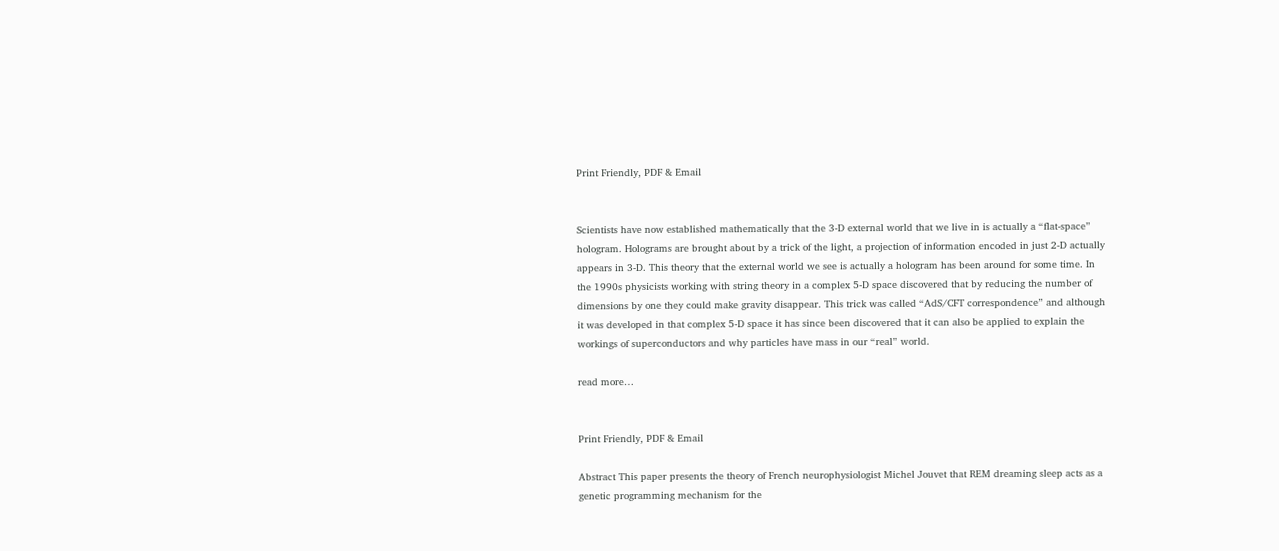Print Friendly, PDF & Email


Scientists have now established mathematically that the 3-D external world that we live in is actually a “flat-space” hologram. Holograms are brought about by a trick of the light, a projection of information encoded in just 2-D actually appears in 3-D. This theory that the external world we see is actually a hologram has been around for some time. In the 1990s physicists working with string theory in a complex 5-D space discovered that by reducing the number of dimensions by one they could make gravity disappear. This trick was called “AdS/CFT correspondence” and although it was developed in that complex 5-D space it has since been discovered that it can also be applied to explain the workings of superconductors and why particles have mass in our “real” world.

read more…


Print Friendly, PDF & Email

Abstract This paper presents the theory of French neurophysiologist Michel Jouvet that REM dreaming sleep acts as a genetic programming mechanism for the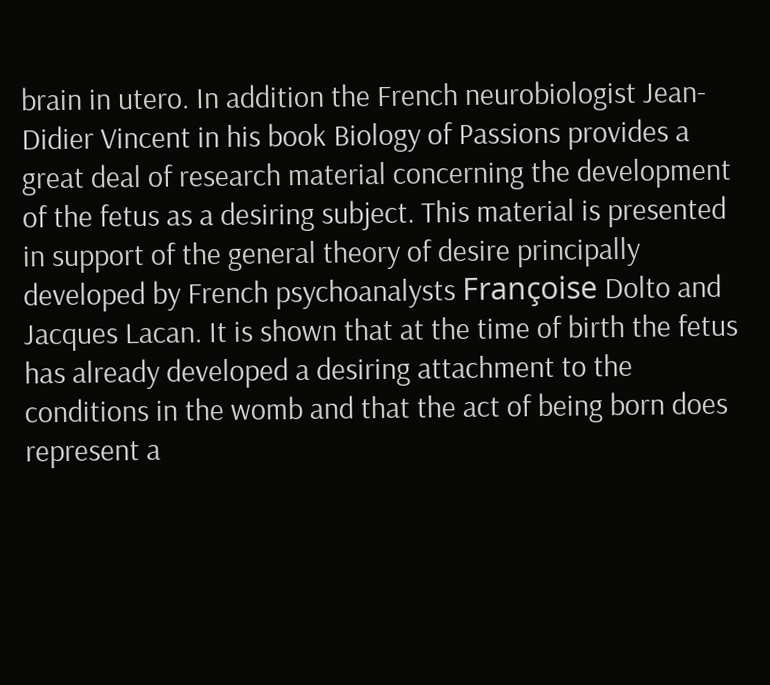brain in utero. In addition the French neurobiologist Jean-Didier Vincent in his book Biology of Passions provides a great deal of research material concerning the development of the fetus as a desiring subject. This material is presented in support of the general theory of desire principally developed by French psychoanalysts Françoise Dolto and Jacques Lacan. It is shown that at the time of birth the fetus has already developed a desiring attachment to the conditions in the womb and that the act of being born does represent a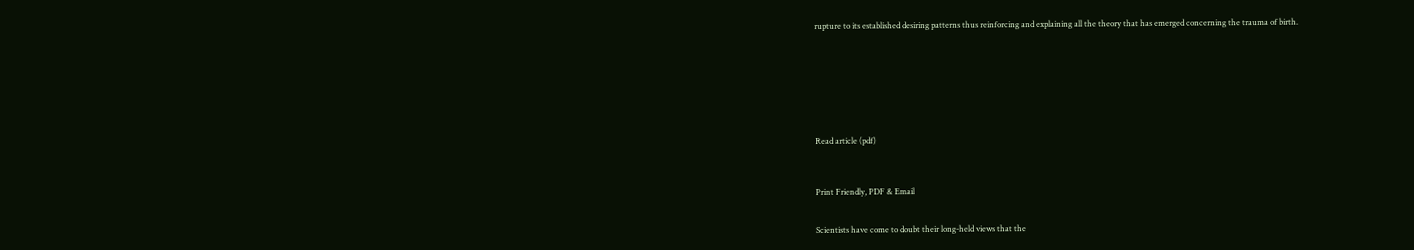rupture to its established desiring patterns thus reinforcing and explaining all the theory that has emerged concerning the trauma of birth.








Read article (pdf)



Print Friendly, PDF & Email


Scientists have come to doubt their long-held views that the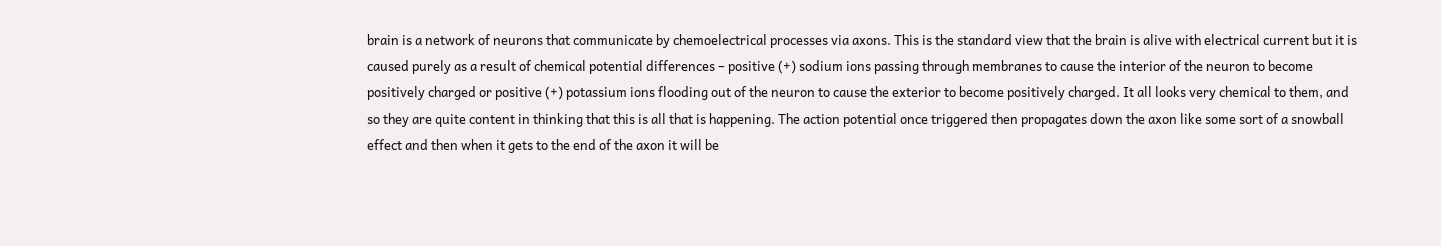brain is a network of neurons that communicate by chemoelectrical processes via axons. This is the standard view that the brain is alive with electrical current but it is caused purely as a result of chemical potential differences – positive (+) sodium ions passing through membranes to cause the interior of the neuron to become positively charged or positive (+) potassium ions flooding out of the neuron to cause the exterior to become positively charged. It all looks very chemical to them, and so they are quite content in thinking that this is all that is happening. The action potential once triggered then propagates down the axon like some sort of a snowball effect and then when it gets to the end of the axon it will be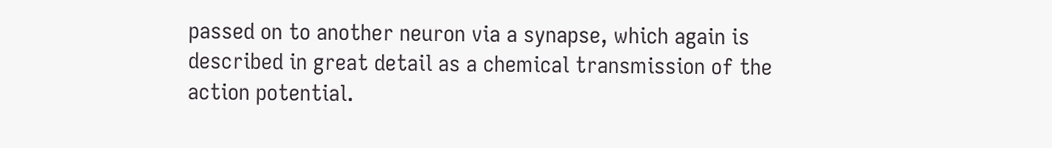passed on to another neuron via a synapse, which again is described in great detail as a chemical transmission of the action potential.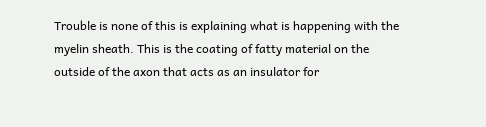Trouble is none of this is explaining what is happening with the myelin sheath. This is the coating of fatty material on the outside of the axon that acts as an insulator for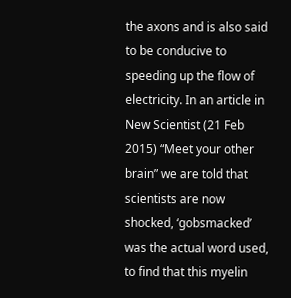the axons and is also said to be conducive to speeding up the flow of electricity. In an article in New Scientist (21 Feb 2015) “Meet your other brain” we are told that scientists are now shocked, ‘gobsmacked’ was the actual word used, to find that this myelin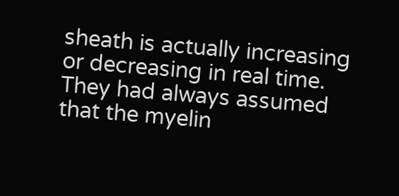sheath is actually increasing or decreasing in real time. They had always assumed that the myelin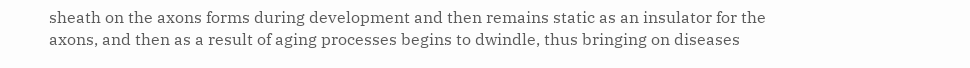sheath on the axons forms during development and then remains static as an insulator for the axons, and then as a result of aging processes begins to dwindle, thus bringing on diseases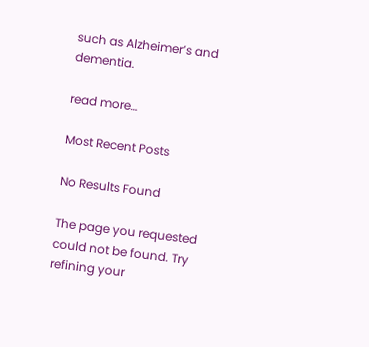such as Alzheimer’s and dementia.

read more…

Most Recent Posts

No Results Found

The page you requested could not be found. Try refining your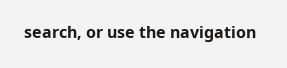search, or use the navigation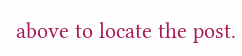above to locate the post.